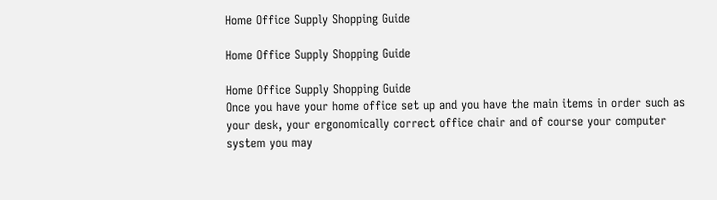Home Office Supply Shopping Guide

Home Office Supply Shopping Guide

Home Office Supply Shopping Guide
Once you have your home office set up and you have the main items in order such as your desk, your ergonomically correct office chair and of course your computer system you may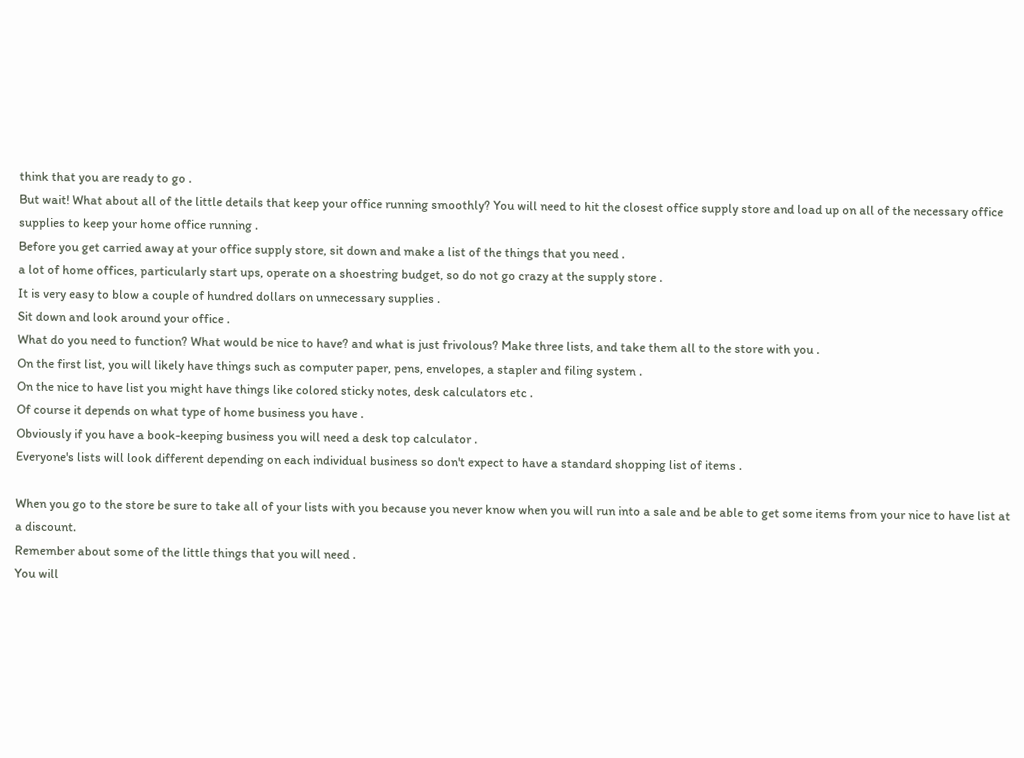think that you are ready to go .
But wait! What about all of the little details that keep your office running smoothly? You will need to hit the closest office supply store and load up on all of the necessary office supplies to keep your home office running .
Before you get carried away at your office supply store, sit down and make a list of the things that you need .
a lot of home offices, particularly start ups, operate on a shoestring budget, so do not go crazy at the supply store .
It is very easy to blow a couple of hundred dollars on unnecessary supplies .
Sit down and look around your office .
What do you need to function? What would be nice to have? and what is just frivolous? Make three lists, and take them all to the store with you .
On the first list, you will likely have things such as computer paper, pens, envelopes, a stapler and filing system .
On the nice to have list you might have things like colored sticky notes, desk calculators etc .
Of course it depends on what type of home business you have .
Obviously if you have a book-keeping business you will need a desk top calculator .
Everyone's lists will look different depending on each individual business so don't expect to have a standard shopping list of items .

When you go to the store be sure to take all of your lists with you because you never know when you will run into a sale and be able to get some items from your nice to have list at a discount.
Remember about some of the little things that you will need .
You will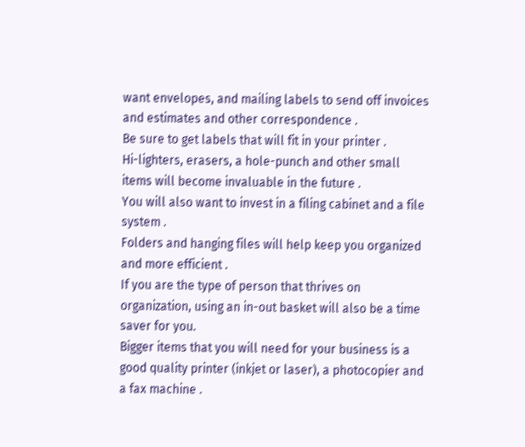want envelopes, and mailing labels to send off invoices and estimates and other correspondence .
Be sure to get labels that will fit in your printer .
Hi-lighters, erasers, a hole-punch and other small items will become invaluable in the future .
You will also want to invest in a filing cabinet and a file system .
Folders and hanging files will help keep you organized and more efficient .
If you are the type of person that thrives on organization, using an in-out basket will also be a time saver for you.
Bigger items that you will need for your business is a good quality printer (inkjet or laser), a photocopier and a fax machine .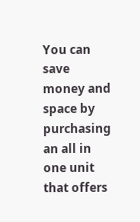You can save money and space by purchasing an all in one unit that offers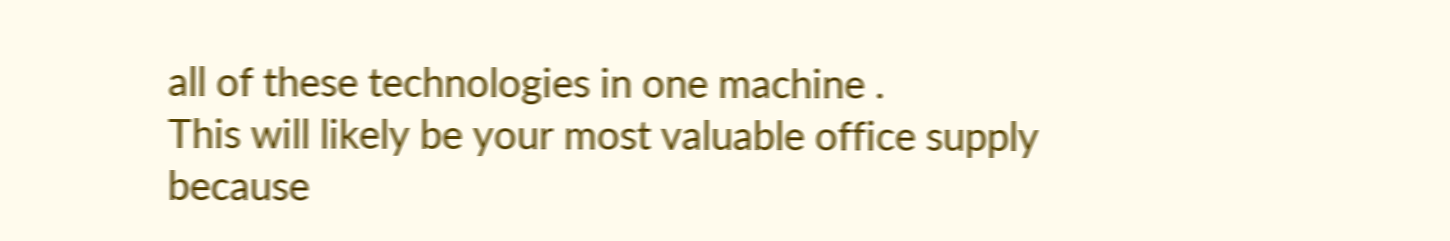all of these technologies in one machine .
This will likely be your most valuable office supply because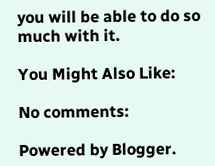you will be able to do so much with it.

You Might Also Like:

No comments:

Powered by Blogger.